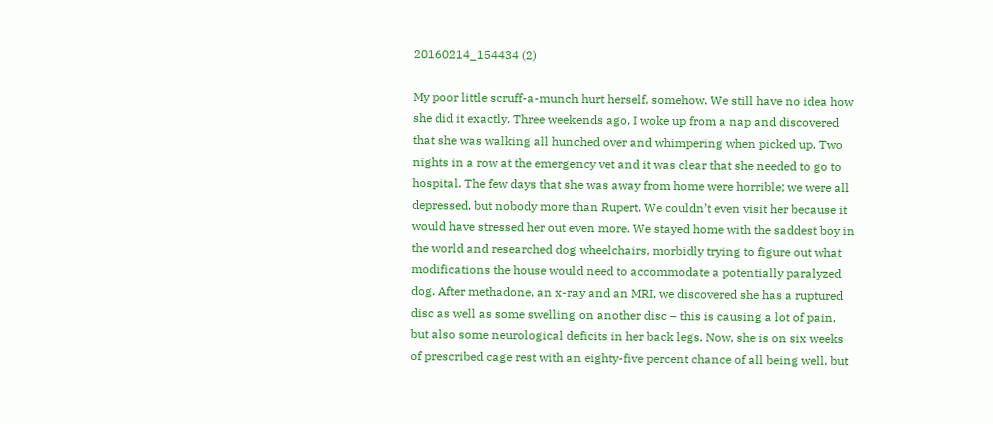20160214_154434 (2)

My poor little scruff-a-munch hurt herself, somehow. We still have no idea how she did it exactly. Three weekends ago, I woke up from a nap and discovered that she was walking all hunched over and whimpering when picked up. Two nights in a row at the emergency vet and it was clear that she needed to go to hospital. The few days that she was away from home were horrible; we were all depressed, but nobody more than Rupert. We couldn’t even visit her because it would have stressed her out even more. We stayed home with the saddest boy in the world and researched dog wheelchairs, morbidly trying to figure out what modifications the house would need to accommodate a potentially paralyzed dog. After methadone, an x-ray and an MRI, we discovered she has a ruptured disc as well as some swelling on another disc – this is causing a lot of pain, but also some neurological deficits in her back legs. Now, she is on six weeks of prescribed cage rest with an eighty-five percent chance of all being well, but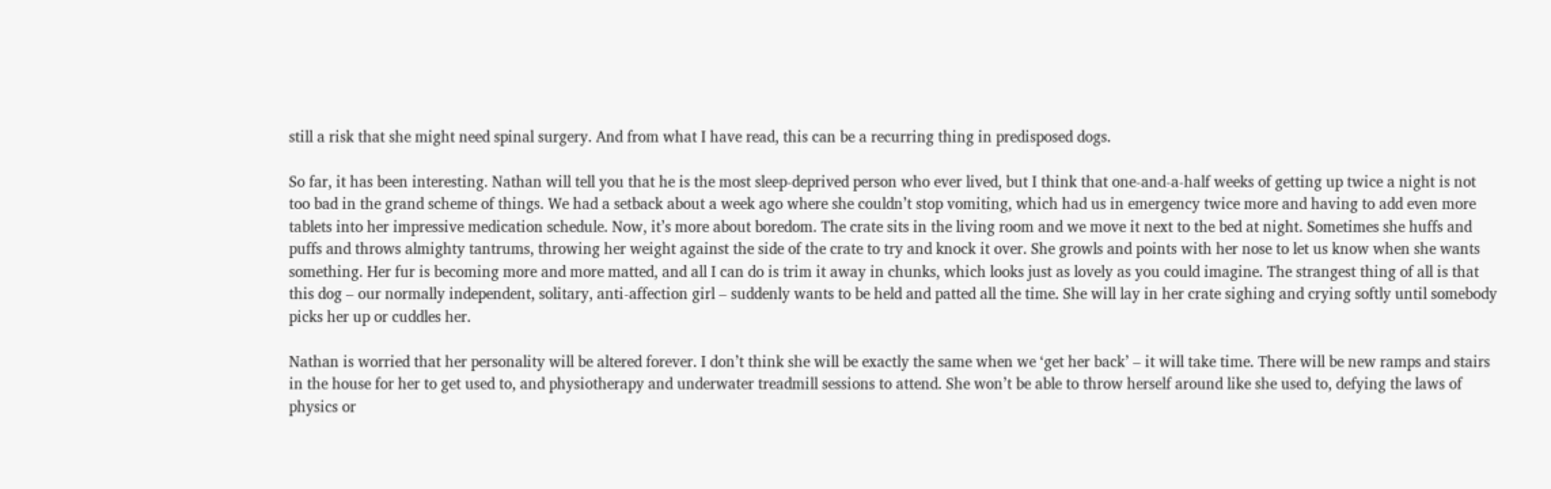still a risk that she might need spinal surgery. And from what I have read, this can be a recurring thing in predisposed dogs.

So far, it has been interesting. Nathan will tell you that he is the most sleep-deprived person who ever lived, but I think that one-and-a-half weeks of getting up twice a night is not too bad in the grand scheme of things. We had a setback about a week ago where she couldn’t stop vomiting, which had us in emergency twice more and having to add even more tablets into her impressive medication schedule. Now, it’s more about boredom. The crate sits in the living room and we move it next to the bed at night. Sometimes she huffs and puffs and throws almighty tantrums, throwing her weight against the side of the crate to try and knock it over. She growls and points with her nose to let us know when she wants something. Her fur is becoming more and more matted, and all I can do is trim it away in chunks, which looks just as lovely as you could imagine. The strangest thing of all is that this dog – our normally independent, solitary, anti-affection girl – suddenly wants to be held and patted all the time. She will lay in her crate sighing and crying softly until somebody picks her up or cuddles her.

Nathan is worried that her personality will be altered forever. I don’t think she will be exactly the same when we ‘get her back’ – it will take time. There will be new ramps and stairs in the house for her to get used to, and physiotherapy and underwater treadmill sessions to attend. She won’t be able to throw herself around like she used to, defying the laws of physics or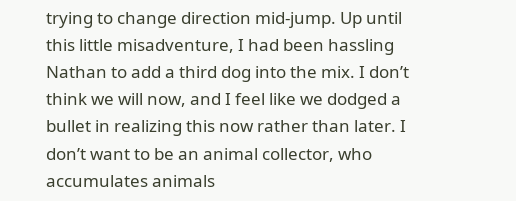trying to change direction mid-jump. Up until this little misadventure, I had been hassling Nathan to add a third dog into the mix. I don’t think we will now, and I feel like we dodged a bullet in realizing this now rather than later. I don’t want to be an animal collector, who accumulates animals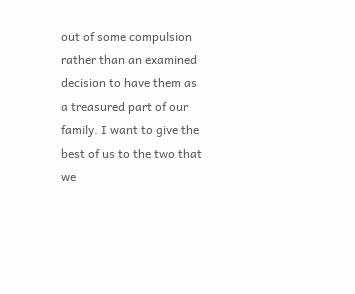out of some compulsion rather than an examined decision to have them as a treasured part of our family. I want to give the best of us to the two that we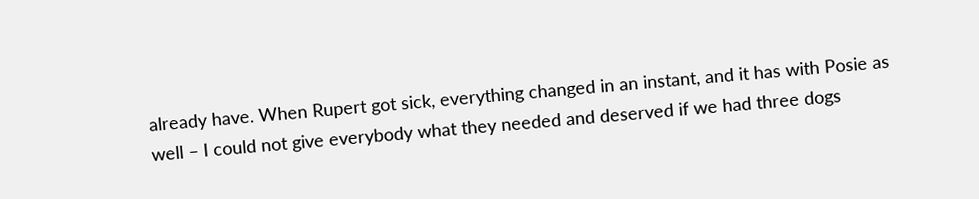already have. When Rupert got sick, everything changed in an instant, and it has with Posie as well – I could not give everybody what they needed and deserved if we had three dogs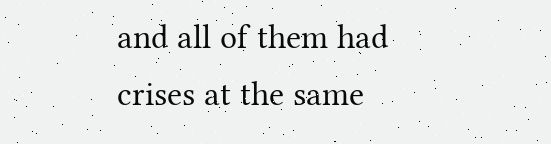and all of them had crises at the same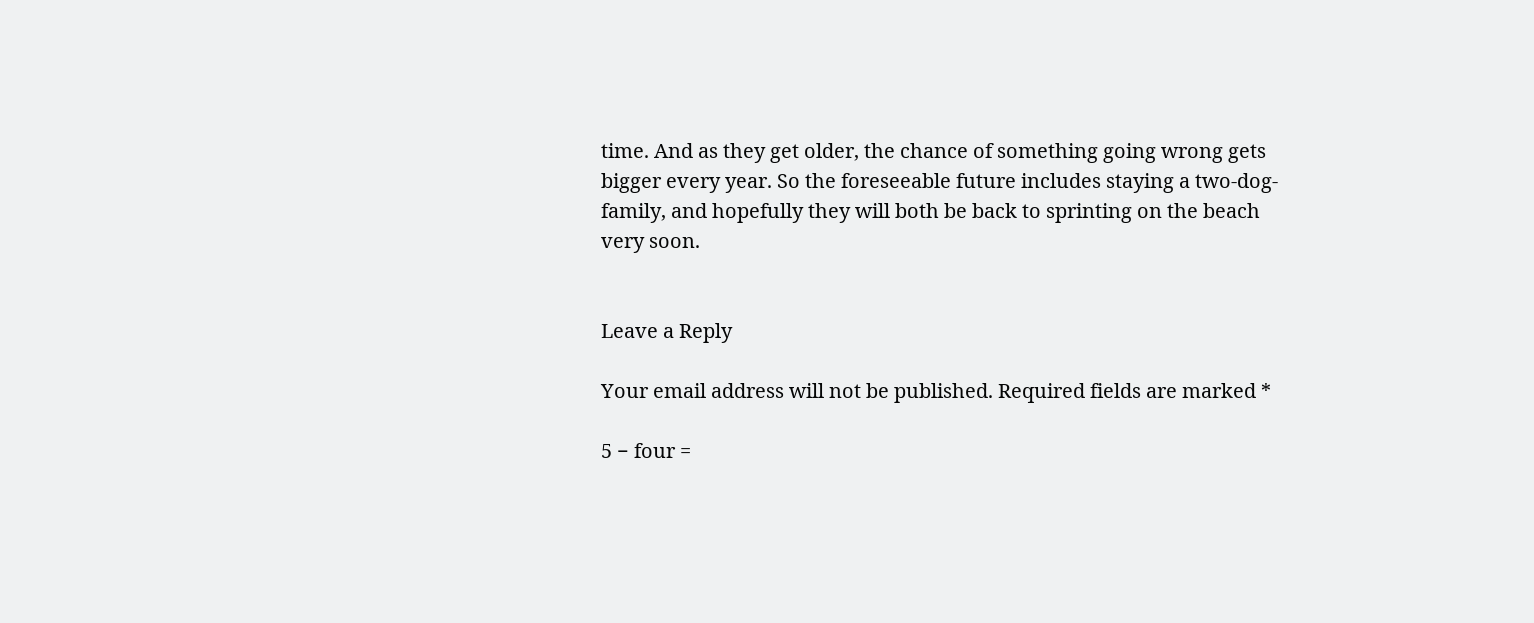time. And as they get older, the chance of something going wrong gets bigger every year. So the foreseeable future includes staying a two-dog-family, and hopefully they will both be back to sprinting on the beach very soon.


Leave a Reply

Your email address will not be published. Required fields are marked *

5 − four =